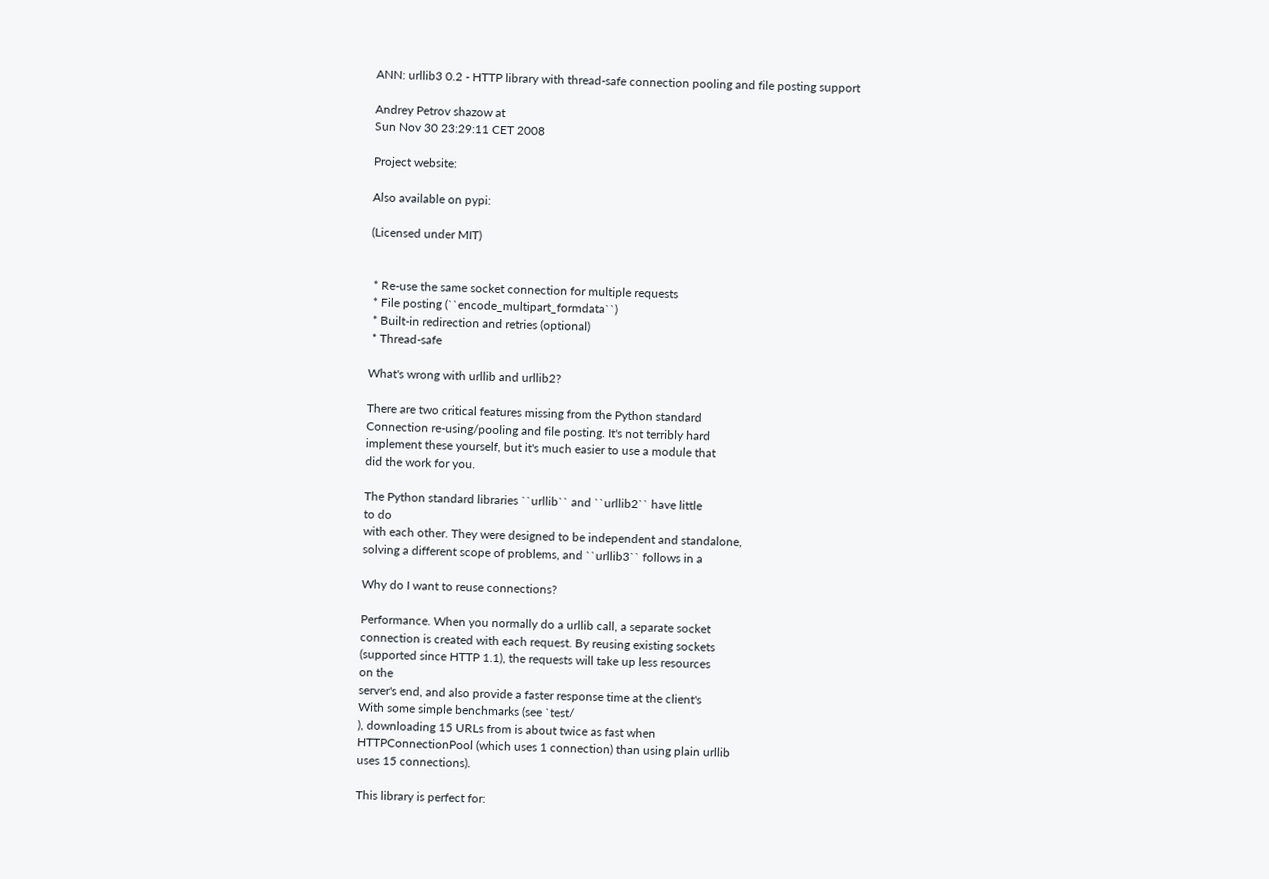ANN: urllib3 0.2 - HTTP library with thread-safe connection pooling and file posting support

Andrey Petrov shazow at
Sun Nov 30 23:29:11 CET 2008

Project website:

Also available on pypi:

(Licensed under MIT)


 * Re-use the same socket connection for multiple requests
 * File posting (``encode_multipart_formdata``)
 * Built-in redirection and retries (optional)
 * Thread-safe

What's wrong with urllib and urllib2?

There are two critical features missing from the Python standard
Connection re-using/pooling and file posting. It's not terribly hard
implement these yourself, but it's much easier to use a module that
did the work for you.

The Python standard libraries ``urllib`` and ``urllib2`` have little
to do
with each other. They were designed to be independent and standalone,
solving a different scope of problems, and ``urllib3`` follows in a

Why do I want to reuse connections?

Performance. When you normally do a urllib call, a separate socket
connection is created with each request. By reusing existing sockets
(supported since HTTP 1.1), the requests will take up less resources
on the
server's end, and also provide a faster response time at the client's
With some simple benchmarks (see `test/
), downloading 15 URLs from is about twice as fast when
HTTPConnectionPool (which uses 1 connection) than using plain urllib
uses 15 connections).

This library is perfect for: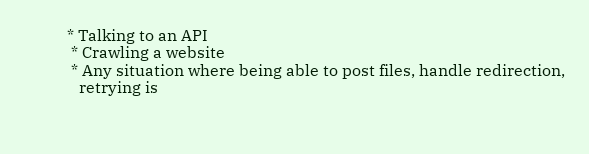* Talking to an API
 * Crawling a website
 * Any situation where being able to post files, handle redirection,
   retrying is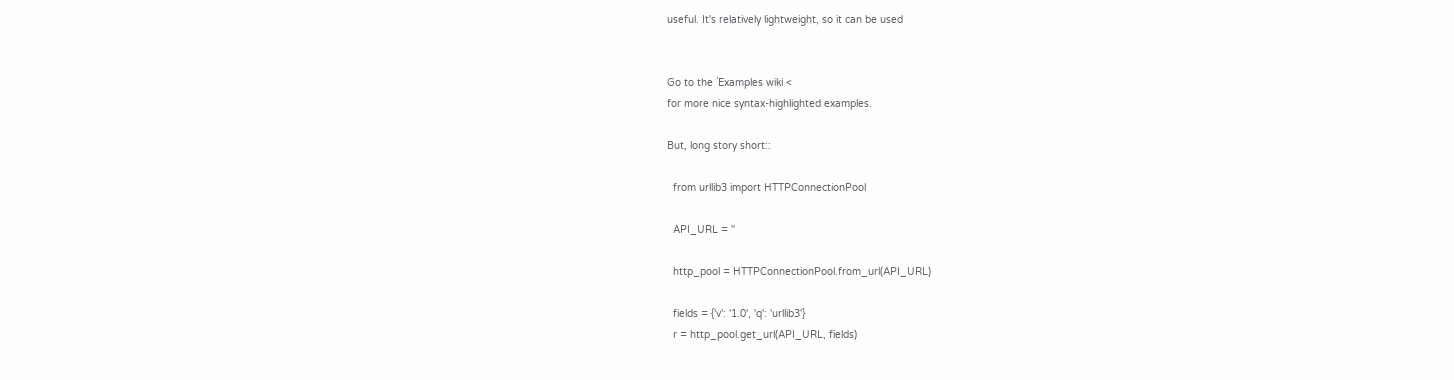useful. It's relatively lightweight, so it can be used


Go to the `Examples wiki <
for more nice syntax-highlighted examples.

But, long story short::

  from urllib3 import HTTPConnectionPool

  API_URL = ''

  http_pool = HTTPConnectionPool.from_url(API_URL)

  fields = {'v': '1.0', 'q': 'urllib3'}
  r = http_pool.get_url(API_URL, fields)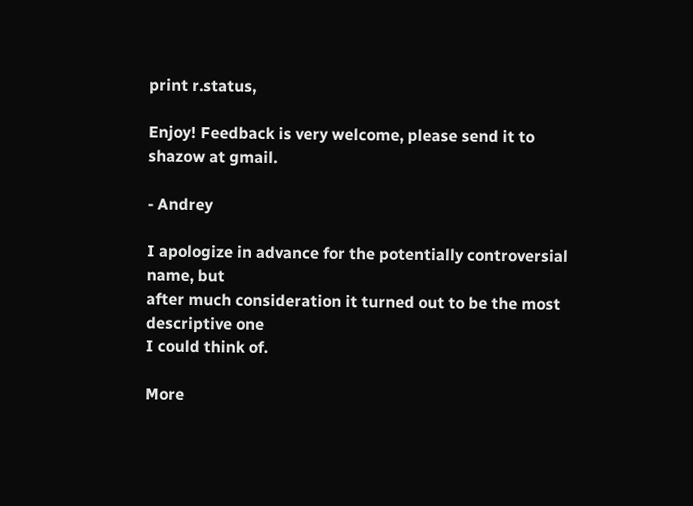print r.status,

Enjoy! Feedback is very welcome, please send it to shazow at gmail.

- Andrey

I apologize in advance for the potentially controversial name, but
after much consideration it turned out to be the most descriptive one
I could think of.

More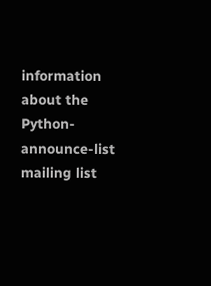information about the Python-announce-list mailing list